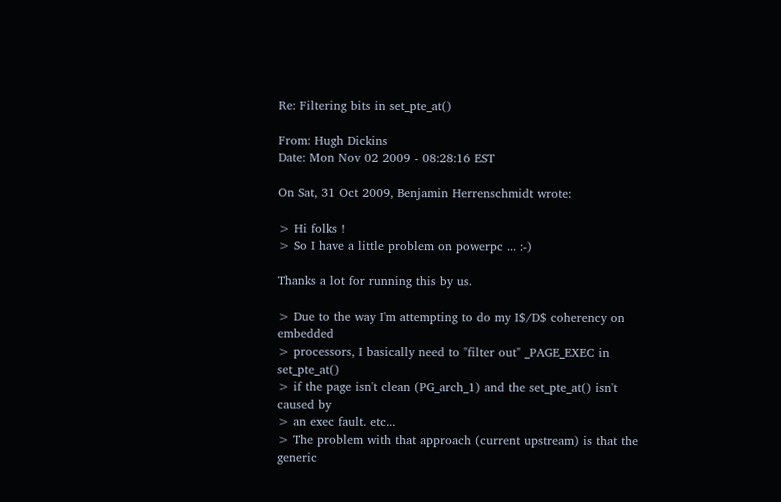Re: Filtering bits in set_pte_at()

From: Hugh Dickins
Date: Mon Nov 02 2009 - 08:28:16 EST

On Sat, 31 Oct 2009, Benjamin Herrenschmidt wrote:

> Hi folks !
> So I have a little problem on powerpc ... :-)

Thanks a lot for running this by us.

> Due to the way I'm attempting to do my I$/D$ coherency on embedded
> processors, I basically need to "filter out" _PAGE_EXEC in set_pte_at()
> if the page isn't clean (PG_arch_1) and the set_pte_at() isn't caused by
> an exec fault. etc...
> The problem with that approach (current upstream) is that the generic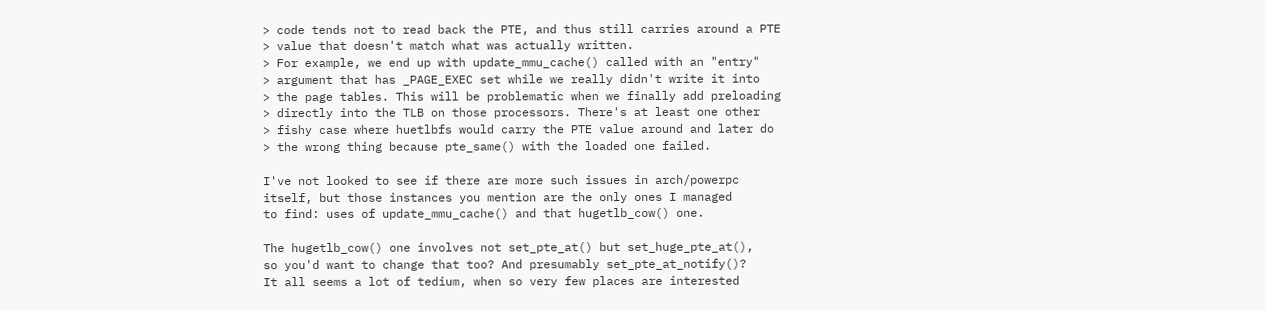> code tends not to read back the PTE, and thus still carries around a PTE
> value that doesn't match what was actually written.
> For example, we end up with update_mmu_cache() called with an "entry"
> argument that has _PAGE_EXEC set while we really didn't write it into
> the page tables. This will be problematic when we finally add preloading
> directly into the TLB on those processors. There's at least one other
> fishy case where huetlbfs would carry the PTE value around and later do
> the wrong thing because pte_same() with the loaded one failed.

I've not looked to see if there are more such issues in arch/powerpc
itself, but those instances you mention are the only ones I managed
to find: uses of update_mmu_cache() and that hugetlb_cow() one.

The hugetlb_cow() one involves not set_pte_at() but set_huge_pte_at(),
so you'd want to change that too? And presumably set_pte_at_notify()?
It all seems a lot of tedium, when so very few places are interested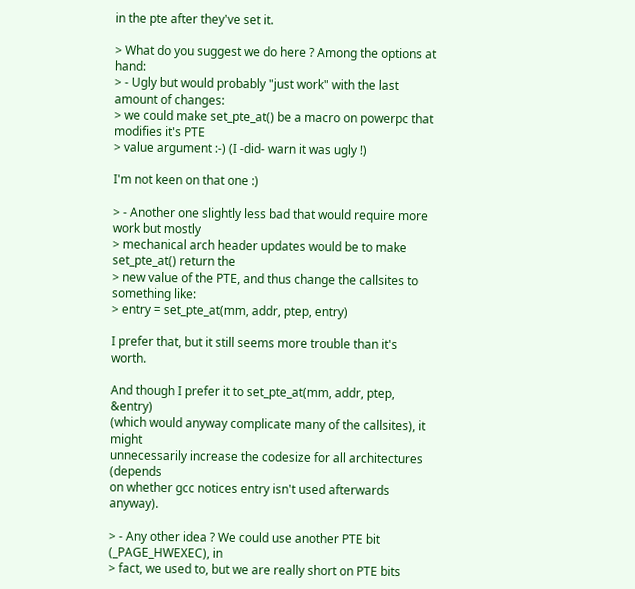in the pte after they've set it.

> What do you suggest we do here ? Among the options at hand:
> - Ugly but would probably "just work" with the last amount of changes:
> we could make set_pte_at() be a macro on powerpc that modifies it's PTE
> value argument :-) (I -did- warn it was ugly !)

I'm not keen on that one :)

> - Another one slightly less bad that would require more work but mostly
> mechanical arch header updates would be to make set_pte_at() return the
> new value of the PTE, and thus change the callsites to something like:
> entry = set_pte_at(mm, addr, ptep, entry)

I prefer that, but it still seems more trouble than it's worth.

And though I prefer it to set_pte_at(mm, addr, ptep, &entry)
(which would anyway complicate many of the callsites), it might
unnecessarily increase the codesize for all architectures (depends
on whether gcc notices entry isn't used afterwards anyway).

> - Any other idea ? We could use another PTE bit (_PAGE_HWEXEC), in
> fact, we used to, but we are really short on PTE bits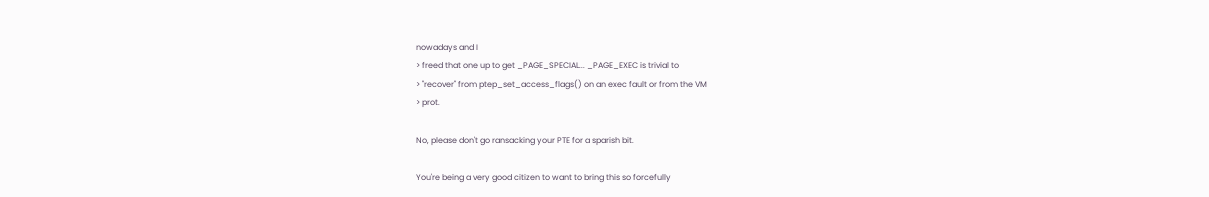nowadays and I
> freed that one up to get _PAGE_SPECIAL... _PAGE_EXEC is trivial to
> "recover" from ptep_set_access_flags() on an exec fault or from the VM
> prot.

No, please don't go ransacking your PTE for a sparish bit.

You're being a very good citizen to want to bring this so forcefully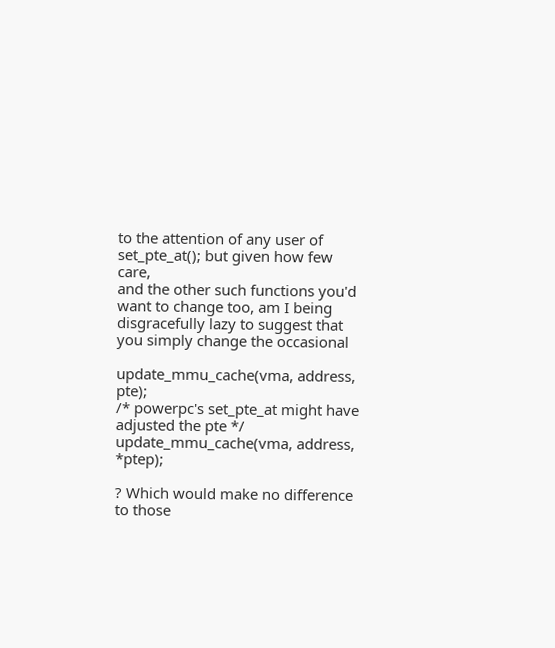to the attention of any user of set_pte_at(); but given how few care,
and the other such functions you'd want to change too, am I being
disgracefully lazy to suggest that you simply change the occasional

update_mmu_cache(vma, address, pte);
/* powerpc's set_pte_at might have adjusted the pte */
update_mmu_cache(vma, address, *ptep);

? Which would make no difference to those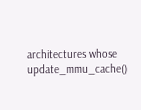architectures whose
update_mmu_cache()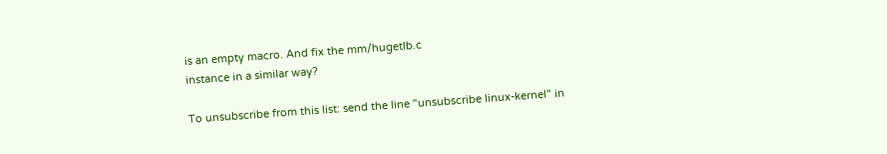is an empty macro. And fix the mm/hugetlb.c
instance in a similar way?

To unsubscribe from this list: send the line "unsubscribe linux-kernel" in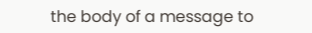the body of a message to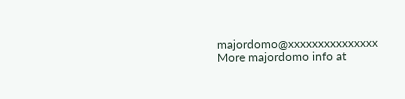majordomo@xxxxxxxxxxxxxxx
More majordomo info at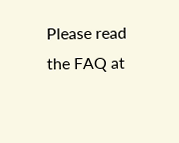Please read the FAQ at